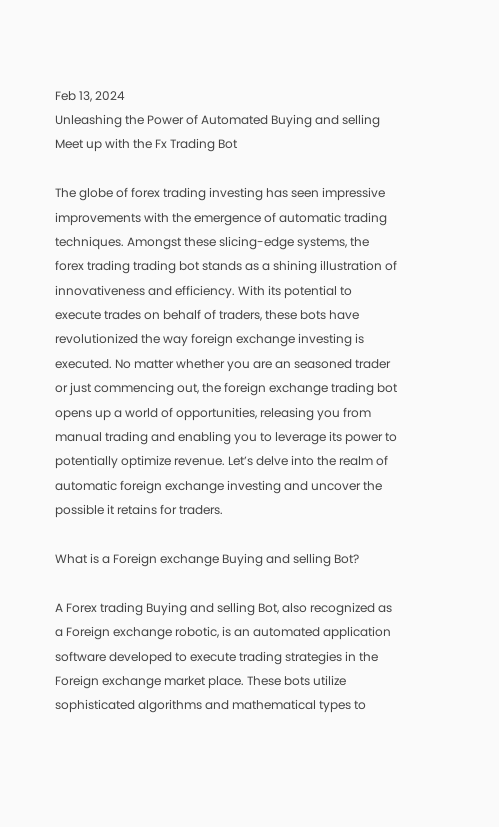Feb 13, 2024
Unleashing the Power of Automated Buying and selling Meet up with the Fx Trading Bot

The globe of forex trading investing has seen impressive improvements with the emergence of automatic trading techniques. Amongst these slicing-edge systems, the forex trading trading bot stands as a shining illustration of innovativeness and efficiency. With its potential to execute trades on behalf of traders, these bots have revolutionized the way foreign exchange investing is executed. No matter whether you are an seasoned trader or just commencing out, the foreign exchange trading bot opens up a world of opportunities, releasing you from manual trading and enabling you to leverage its power to potentially optimize revenue. Let’s delve into the realm of automatic foreign exchange investing and uncover the possible it retains for traders.

What is a Foreign exchange Buying and selling Bot?

A Forex trading Buying and selling Bot, also recognized as a Foreign exchange robotic, is an automated application software developed to execute trading strategies in the Foreign exchange market place. These bots utilize sophisticated algorithms and mathematical types to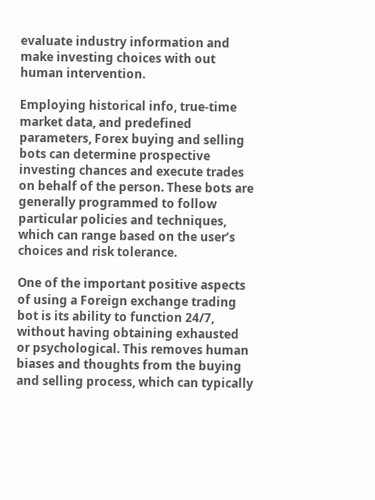evaluate industry information and make investing choices with out human intervention.

Employing historical info, true-time market data, and predefined parameters, Forex buying and selling bots can determine prospective investing chances and execute trades on behalf of the person. These bots are generally programmed to follow particular policies and techniques, which can range based on the user’s choices and risk tolerance.

One of the important positive aspects of using a Foreign exchange trading bot is its ability to function 24/7, without having obtaining exhausted or psychological. This removes human biases and thoughts from the buying and selling process, which can typically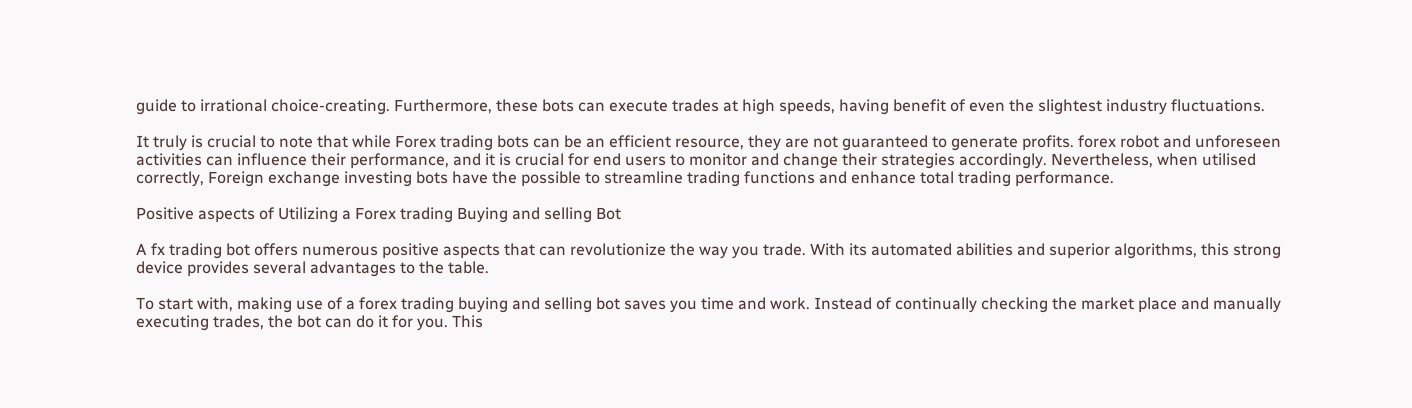guide to irrational choice-creating. Furthermore, these bots can execute trades at high speeds, having benefit of even the slightest industry fluctuations.

It truly is crucial to note that while Forex trading bots can be an efficient resource, they are not guaranteed to generate profits. forex robot and unforeseen activities can influence their performance, and it is crucial for end users to monitor and change their strategies accordingly. Nevertheless, when utilised correctly, Foreign exchange investing bots have the possible to streamline trading functions and enhance total trading performance.

Positive aspects of Utilizing a Forex trading Buying and selling Bot

A fx trading bot offers numerous positive aspects that can revolutionize the way you trade. With its automated abilities and superior algorithms, this strong device provides several advantages to the table.

To start with, making use of a forex trading buying and selling bot saves you time and work. Instead of continually checking the market place and manually executing trades, the bot can do it for you. This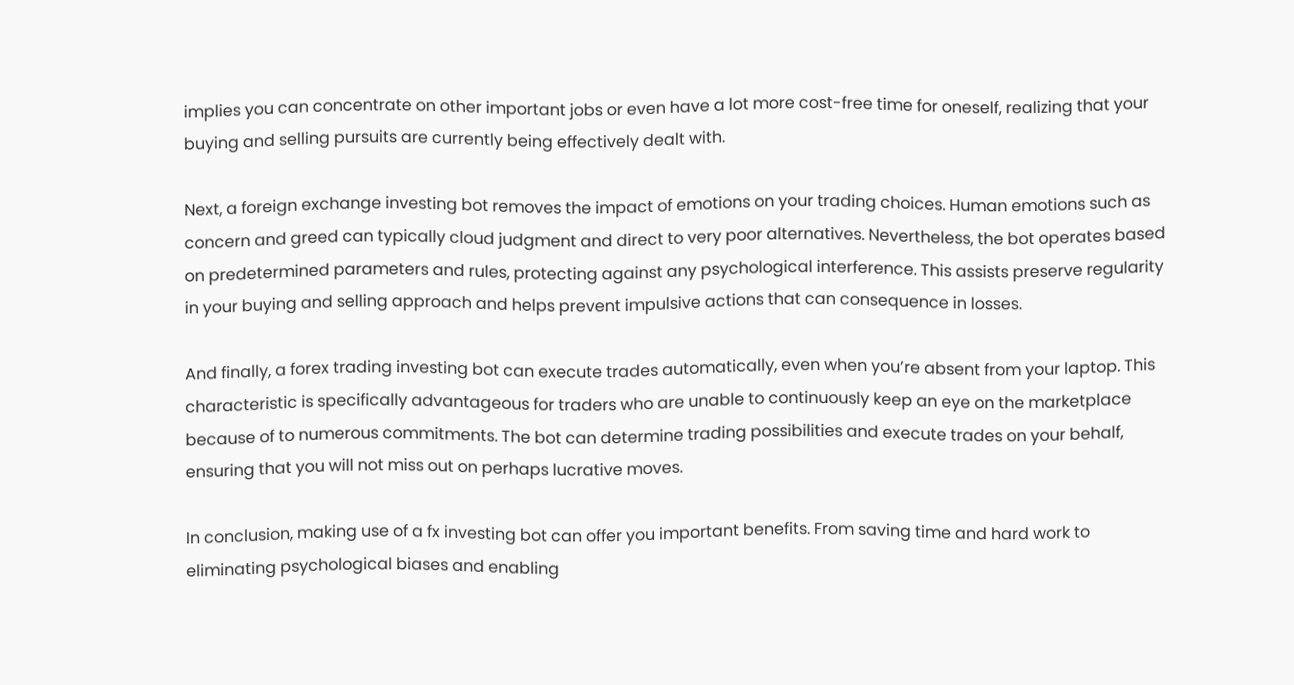implies you can concentrate on other important jobs or even have a lot more cost-free time for oneself, realizing that your buying and selling pursuits are currently being effectively dealt with.

Next, a foreign exchange investing bot removes the impact of emotions on your trading choices. Human emotions such as concern and greed can typically cloud judgment and direct to very poor alternatives. Nevertheless, the bot operates based on predetermined parameters and rules, protecting against any psychological interference. This assists preserve regularity in your buying and selling approach and helps prevent impulsive actions that can consequence in losses.

And finally, a forex trading investing bot can execute trades automatically, even when you’re absent from your laptop. This characteristic is specifically advantageous for traders who are unable to continuously keep an eye on the marketplace because of to numerous commitments. The bot can determine trading possibilities and execute trades on your behalf, ensuring that you will not miss out on perhaps lucrative moves.

In conclusion, making use of a fx investing bot can offer you important benefits. From saving time and hard work to eliminating psychological biases and enabling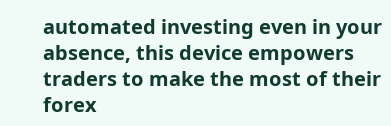automated investing even in your absence, this device empowers traders to make the most of their forex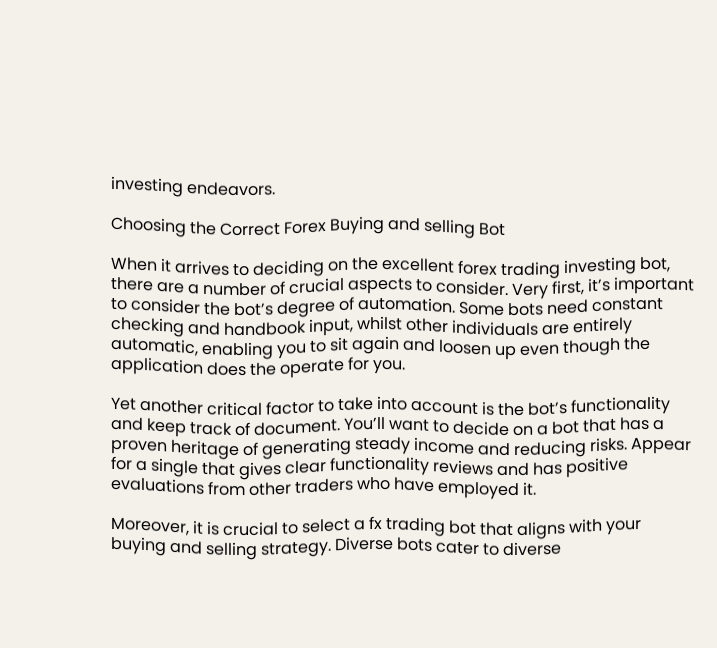investing endeavors.

Choosing the Correct Forex Buying and selling Bot

When it arrives to deciding on the excellent forex trading investing bot, there are a number of crucial aspects to consider. Very first, it’s important to consider the bot’s degree of automation. Some bots need constant checking and handbook input, whilst other individuals are entirely automatic, enabling you to sit again and loosen up even though the application does the operate for you.

Yet another critical factor to take into account is the bot’s functionality and keep track of document. You’ll want to decide on a bot that has a proven heritage of generating steady income and reducing risks. Appear for a single that gives clear functionality reviews and has positive evaluations from other traders who have employed it.

Moreover, it is crucial to select a fx trading bot that aligns with your buying and selling strategy. Diverse bots cater to diverse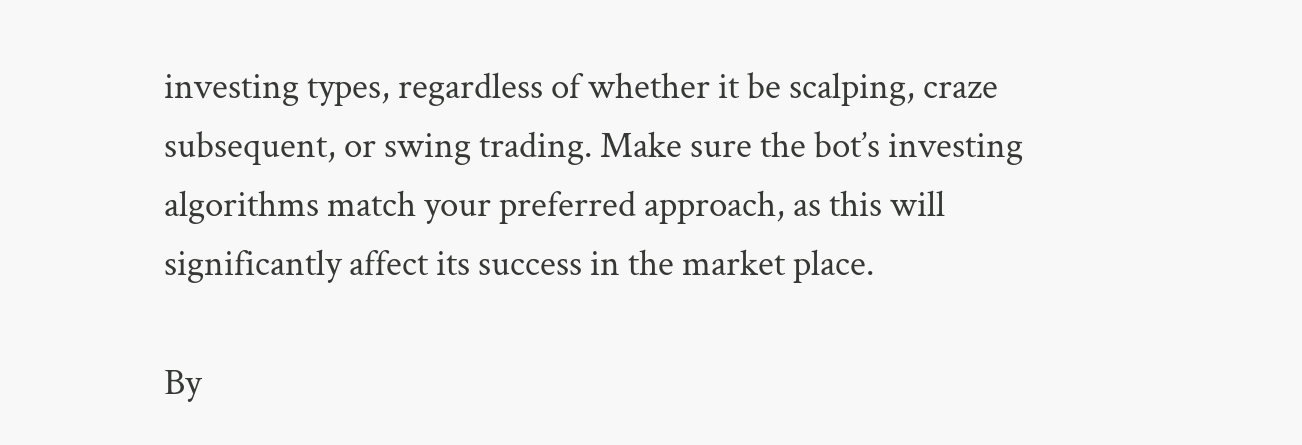investing types, regardless of whether it be scalping, craze subsequent, or swing trading. Make sure the bot’s investing algorithms match your preferred approach, as this will significantly affect its success in the market place.

By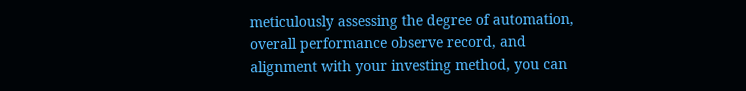meticulously assessing the degree of automation, overall performance observe record, and alignment with your investing method, you can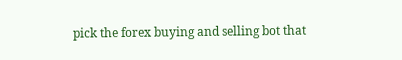pick the forex buying and selling bot that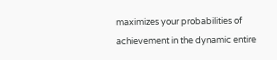maximizes your probabilities of achievement in the dynamic entire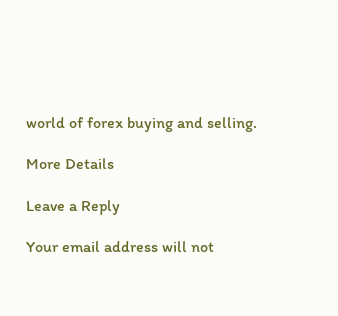world of forex buying and selling.

More Details

Leave a Reply

Your email address will not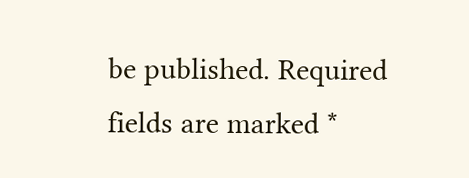be published. Required fields are marked *